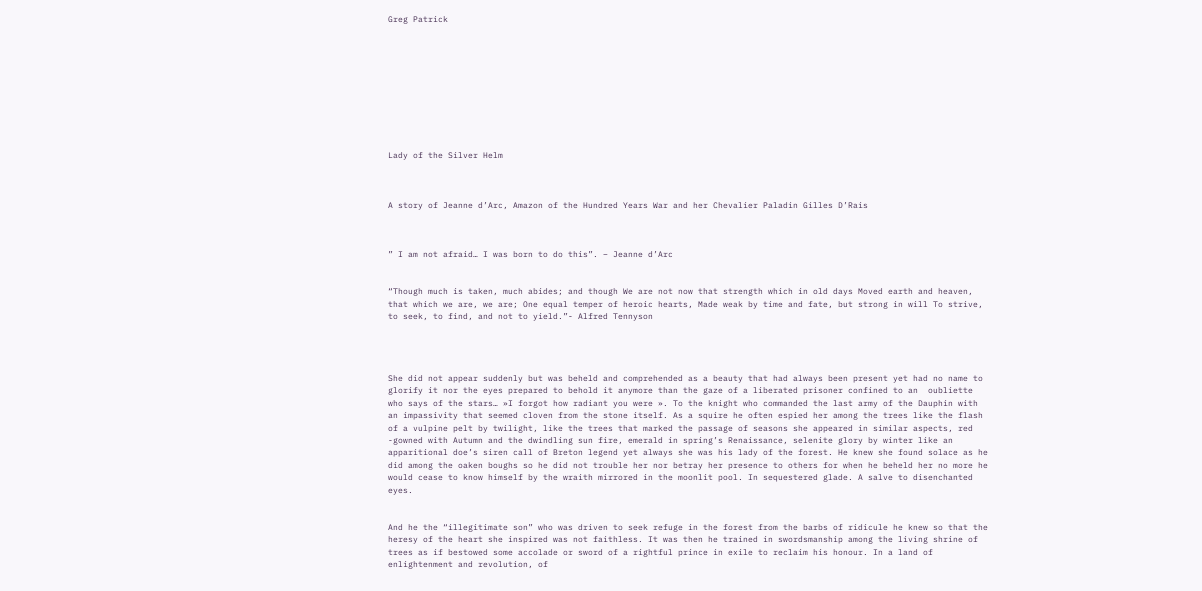Greg Patrick










Lady of the Silver Helm



A story of Jeanne d’Arc, Amazon of the Hundred Years War and her Chevalier Paladin Gilles D’Rais



” I am not afraid… I was born to do this”. – Jeanne d’Arc


“Though much is taken, much abides; and though We are not now that strength which in old days Moved earth and heaven, that which we are, we are; One equal temper of heroic hearts, Made weak by time and fate, but strong in will To strive, to seek, to find, and not to yield.”- Alfred Tennyson




She did not appear suddenly but was beheld and comprehended as a beauty that had always been present yet had no name to glorify it nor the eyes prepared to behold it anymore than the gaze of a liberated prisoner confined to an  oubliette who says of the stars… »I forgot how radiant you were ». To the knight who commanded the last army of the Dauphin with an impassivity that seemed cloven from the stone itself. As a squire he often espied her among the trees like the flash of a vulpine pelt by twilight, like the trees that marked the passage of seasons she appeared in similar aspects, red -gowned with Autumn and the dwindling sun fire, emerald in spring’s Renaissance, selenite glory by winter like an apparitional doe’s siren call of Breton legend yet always she was his lady of the forest. He knew she found solace as he did among the oaken boughs so he did not trouble her nor betray her presence to others for when he beheld her no more he would cease to know himself by the wraith mirrored in the moonlit pool. In sequestered glade. A salve to disenchanted eyes.


And he the “illegitimate son” who was driven to seek refuge in the forest from the barbs of ridicule he knew so that the heresy of the heart she inspired was not faithless. It was then he trained in swordsmanship among the living shrine of trees as if bestowed some accolade or sword of a rightful prince in exile to reclaim his honour. In a land of enlightenment and revolution, of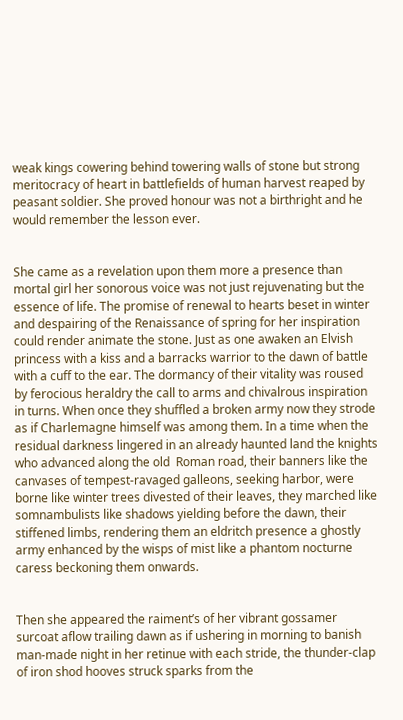weak kings cowering behind towering walls of stone but strong meritocracy of heart in battlefields of human harvest reaped by peasant soldier. She proved honour was not a birthright and he would remember the lesson ever.


She came as a revelation upon them more a presence than mortal girl her sonorous voice was not just rejuvenating but the essence of life. The promise of renewal to hearts beset in winter and despairing of the Renaissance of spring for her inspiration could render animate the stone. Just as one awaken an Elvish princess with a kiss and a barracks warrior to the dawn of battle with a cuff to the ear. The dormancy of their vitality was roused by ferocious heraldry the call to arms and chivalrous inspiration in turns. When once they shuffled a broken army now they strode as if Charlemagne himself was among them. In a time when the residual darkness lingered in an already haunted land the knights who advanced along the old  Roman road, their banners like the canvases of tempest-ravaged galleons, seeking harbor, were borne like winter trees divested of their leaves, they marched like somnambulists like shadows yielding before the dawn, their stiffened limbs, rendering them an eldritch presence a ghostly army enhanced by the wisps of mist like a phantom nocturne caress beckoning them onwards.


Then she appeared the raiment’s of her vibrant gossamer surcoat aflow trailing dawn as if ushering in morning to banish man-made night in her retinue with each stride, the thunder-clap of iron shod hooves struck sparks from the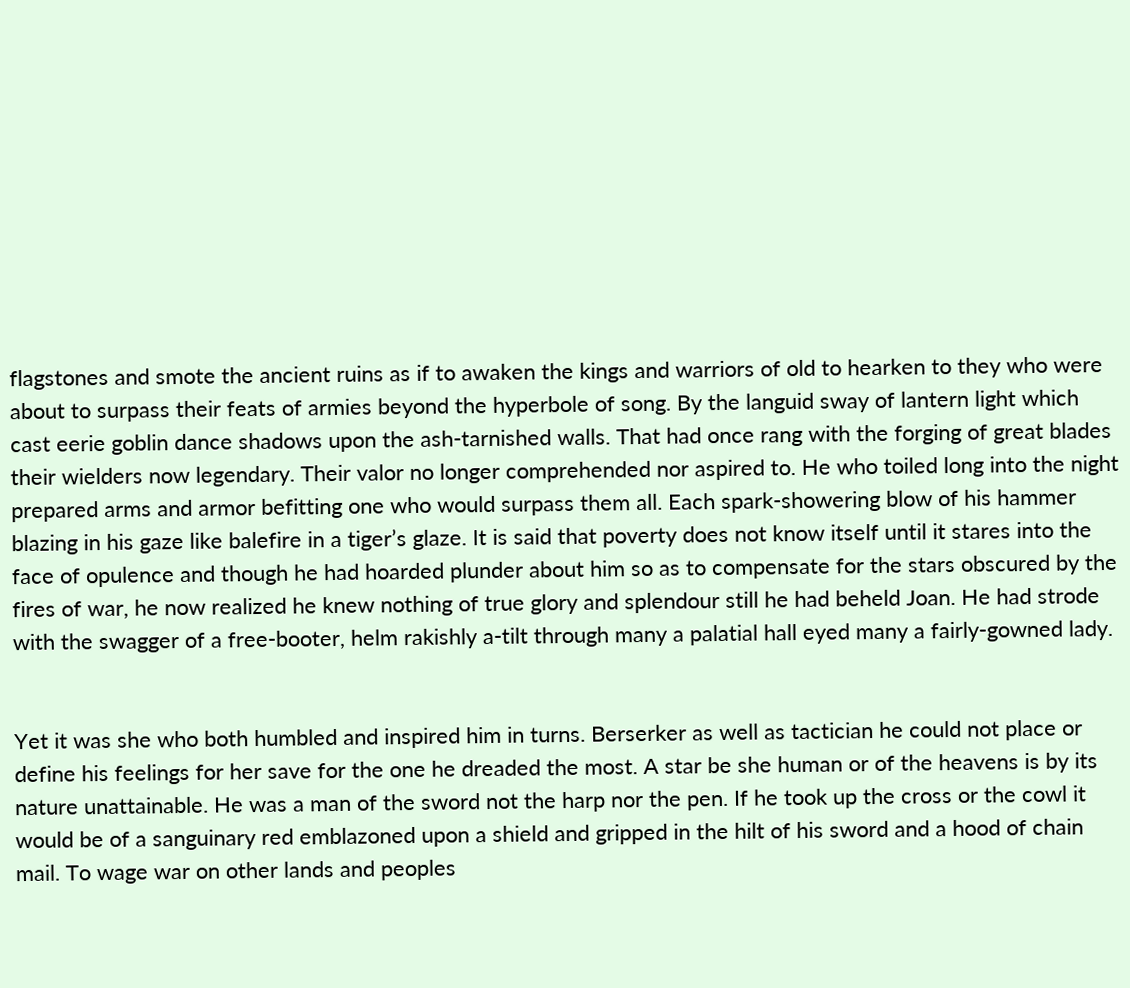flagstones and smote the ancient ruins as if to awaken the kings and warriors of old to hearken to they who were about to surpass their feats of armies beyond the hyperbole of song. By the languid sway of lantern light which cast eerie goblin dance shadows upon the ash-tarnished walls. That had once rang with the forging of great blades their wielders now legendary. Their valor no longer comprehended nor aspired to. He who toiled long into the night prepared arms and armor befitting one who would surpass them all. Each spark-showering blow of his hammer blazing in his gaze like balefire in a tiger’s glaze. It is said that poverty does not know itself until it stares into the face of opulence and though he had hoarded plunder about him so as to compensate for the stars obscured by the fires of war, he now realized he knew nothing of true glory and splendour still he had beheld Joan. He had strode with the swagger of a free-booter, helm rakishly a-tilt through many a palatial hall eyed many a fairly-gowned lady.


Yet it was she who both humbled and inspired him in turns. Berserker as well as tactician he could not place or define his feelings for her save for the one he dreaded the most. A star be she human or of the heavens is by its nature unattainable. He was a man of the sword not the harp nor the pen. If he took up the cross or the cowl it would be of a sanguinary red emblazoned upon a shield and gripped in the hilt of his sword and a hood of chain mail. To wage war on other lands and peoples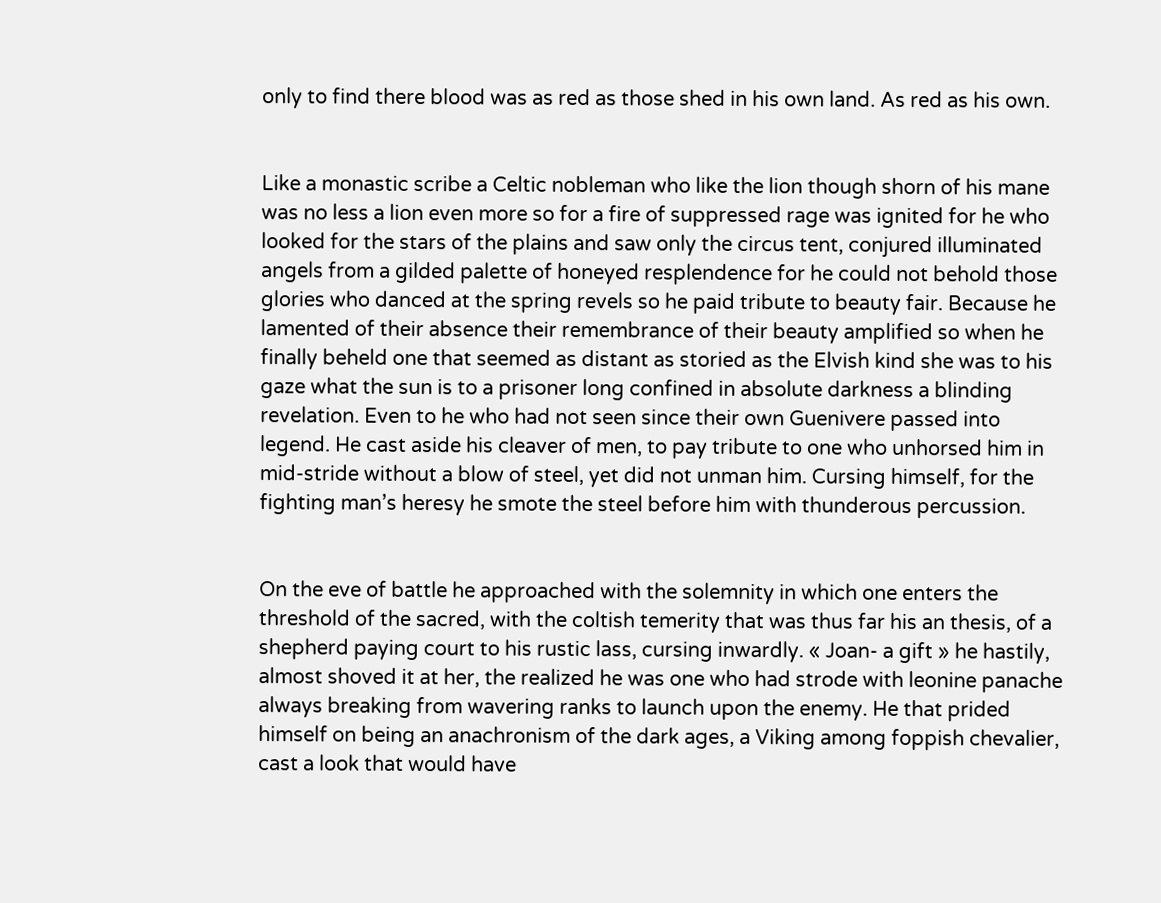only to find there blood was as red as those shed in his own land. As red as his own.


Like a monastic scribe a Celtic nobleman who like the lion though shorn of his mane was no less a lion even more so for a fire of suppressed rage was ignited for he who looked for the stars of the plains and saw only the circus tent, conjured illuminated angels from a gilded palette of honeyed resplendence for he could not behold those glories who danced at the spring revels so he paid tribute to beauty fair. Because he lamented of their absence their remembrance of their beauty amplified so when he finally beheld one that seemed as distant as storied as the Elvish kind she was to his gaze what the sun is to a prisoner long confined in absolute darkness a blinding revelation. Even to he who had not seen since their own Guenivere passed into legend. He cast aside his cleaver of men, to pay tribute to one who unhorsed him in mid-stride without a blow of steel, yet did not unman him. Cursing himself, for the fighting man’s heresy he smote the steel before him with thunderous percussion.


On the eve of battle he approached with the solemnity in which one enters the threshold of the sacred, with the coltish temerity that was thus far his an thesis, of a shepherd paying court to his rustic lass, cursing inwardly. « Joan- a gift » he hastily, almost shoved it at her, the realized he was one who had strode with leonine panache always breaking from wavering ranks to launch upon the enemy. He that prided himself on being an anachronism of the dark ages, a Viking among foppish chevalier, cast a look that would have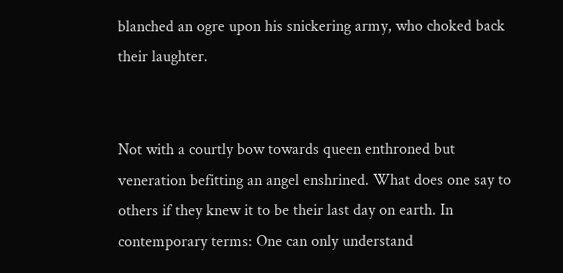blanched an ogre upon his snickering army, who choked back their laughter.


Not with a courtly bow towards queen enthroned but veneration befitting an angel enshrined. What does one say to others if they knew it to be their last day on earth. In contemporary terms: One can only understand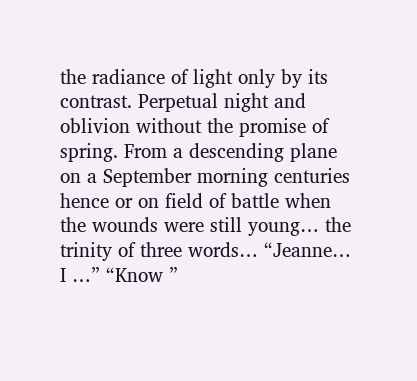the radiance of light only by its contrast. Perpetual night and oblivion without the promise of spring. From a descending plane on a September morning centuries hence or on field of battle when the wounds were still young… the trinity of three words… “Jeanne… I …” “Know ”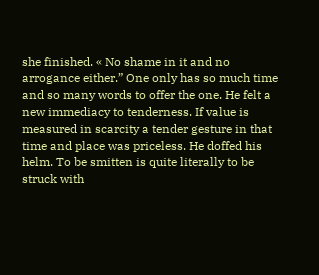she finished. « No shame in it and no arrogance either.” One only has so much time and so many words to offer the one. He felt a new immediacy to tenderness. If value is measured in scarcity a tender gesture in that time and place was priceless. He doffed his helm. To be smitten is quite literally to be struck with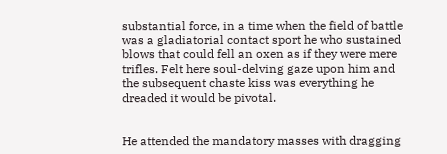substantial force, in a time when the field of battle was a gladiatorial contact sport he who sustained blows that could fell an oxen as if they were mere trifles. Felt here soul-delving gaze upon him and the subsequent chaste kiss was everything he dreaded it would be pivotal.


He attended the mandatory masses with dragging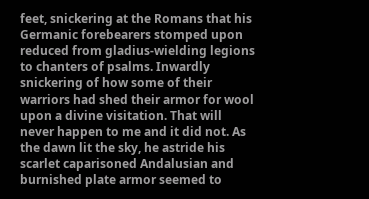feet, snickering at the Romans that his Germanic forebearers stomped upon reduced from gladius-wielding legions to chanters of psalms. Inwardly snickering of how some of their warriors had shed their armor for wool upon a divine visitation. That will never happen to me and it did not. As the dawn lit the sky, he astride his scarlet caparisoned Andalusian and burnished plate armor seemed to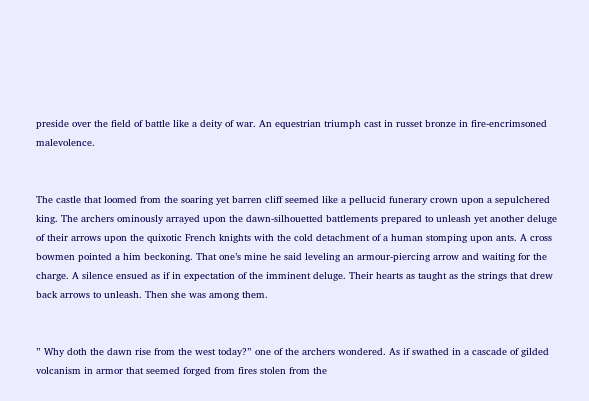preside over the field of battle like a deity of war. An equestrian triumph cast in russet bronze in fire-encrimsoned malevolence.


The castle that loomed from the soaring yet barren cliff seemed like a pellucid funerary crown upon a sepulchered king. The archers ominously arrayed upon the dawn-silhouetted battlements prepared to unleash yet another deluge of their arrows upon the quixotic French knights with the cold detachment of a human stomping upon ants. A cross bowmen pointed a him beckoning. That one’s mine he said leveling an armour-piercing arrow and waiting for the charge. A silence ensued as if in expectation of the imminent deluge. Their hearts as taught as the strings that drew back arrows to unleash. Then she was among them.


” Why doth the dawn rise from the west today?” one of the archers wondered. As if swathed in a cascade of gilded volcanism in armor that seemed forged from fires stolen from the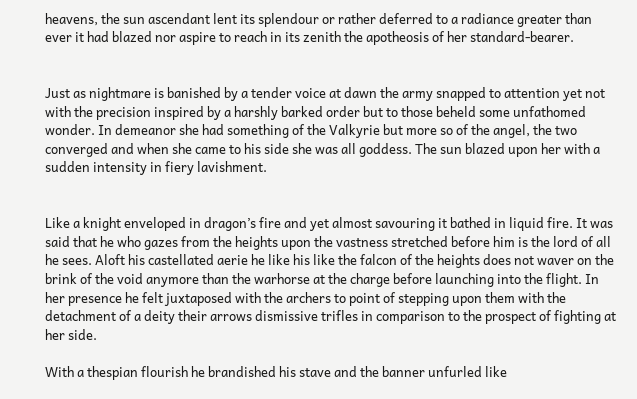heavens, the sun ascendant lent its splendour or rather deferred to a radiance greater than ever it had blazed nor aspire to reach in its zenith the apotheosis of her standard-bearer.


Just as nightmare is banished by a tender voice at dawn the army snapped to attention yet not with the precision inspired by a harshly barked order but to those beheld some unfathomed wonder. In demeanor she had something of the Valkyrie but more so of the angel, the two converged and when she came to his side she was all goddess. The sun blazed upon her with a sudden intensity in fiery lavishment.


Like a knight enveloped in dragon’s fire and yet almost savouring it bathed in liquid fire. It was said that he who gazes from the heights upon the vastness stretched before him is the lord of all he sees. Aloft his castellated aerie he like his like the falcon of the heights does not waver on the brink of the void anymore than the warhorse at the charge before launching into the flight. In her presence he felt juxtaposed with the archers to point of stepping upon them with the detachment of a deity their arrows dismissive trifles in comparison to the prospect of fighting at her side.

With a thespian flourish he brandished his stave and the banner unfurled like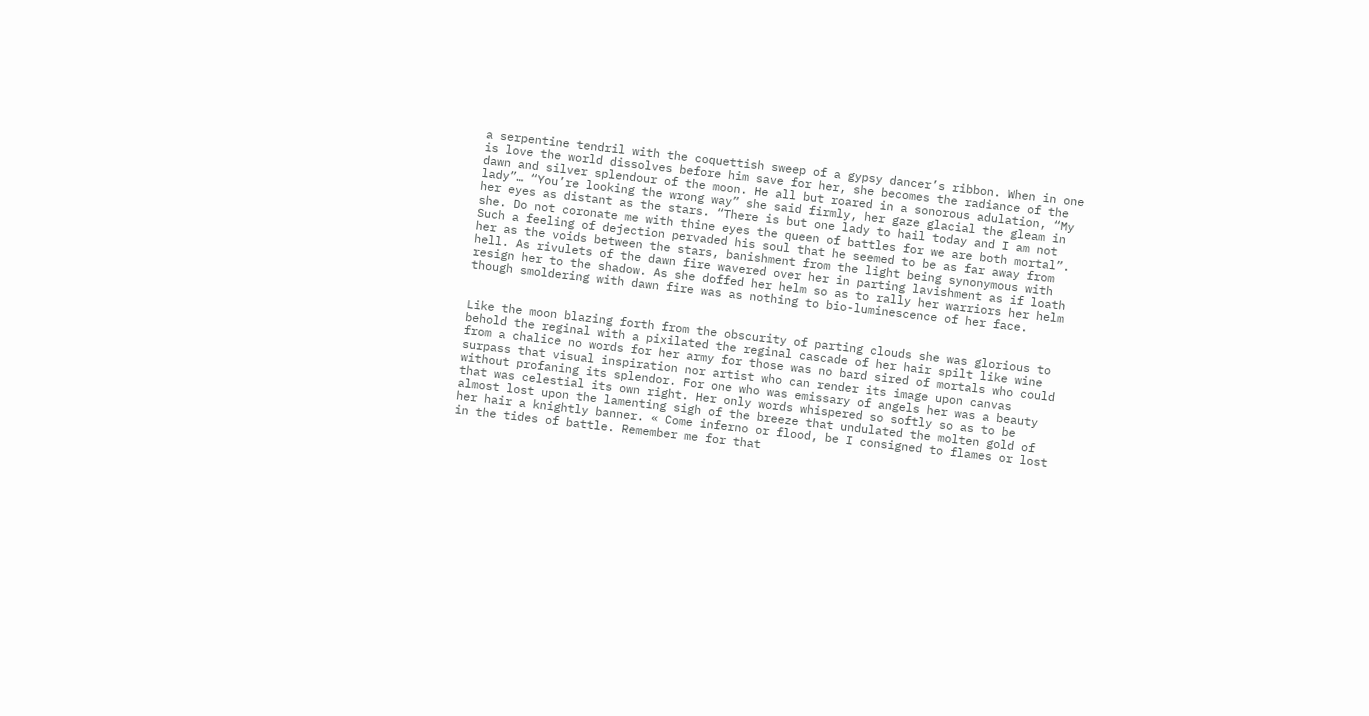a serpentine tendril with the coquettish sweep of a gypsy dancer’s ribbon. When in one is love the world dissolves before him save for her, she becomes the radiance of the dawn and silver splendour of the moon. He all but roared in a sonorous adulation, “My lady”… “You’re looking the wrong way” she said firmly, her gaze glacial the gleam in her eyes as distant as the stars. “There is but one lady to hail today and I am not she. Do not coronate me with thine eyes the queen of battles for we are both mortal”. Such a feeling of dejection pervaded his soul that he seemed to be as far away from her as the voids between the stars, banishment from the light being synonymous with hell. As rivulets of the dawn fire wavered over her in parting lavishment as if loath resign her to the shadow. As she doffed her helm so as to rally her warriors her helm though smoldering with dawn fire was as nothing to bio-luminescence of her face.


Like the moon blazing forth from the obscurity of parting clouds she was glorious to behold the reginal with a pixilated the reginal cascade of her hair spilt like wine from a chalice no words for her army for those was no bard sired of mortals who could surpass that visual inspiration nor artist who can render its image upon canvas without profaning its splendor. For one who was emissary of angels her was a beauty that was celestial its own right. Her only words whispered so softly so as to be almost lost upon the lamenting sigh of the breeze that undulated the molten gold of her hair a knightly banner. « Come inferno or flood, be I consigned to flames or lost in the tides of battle. Remember me for that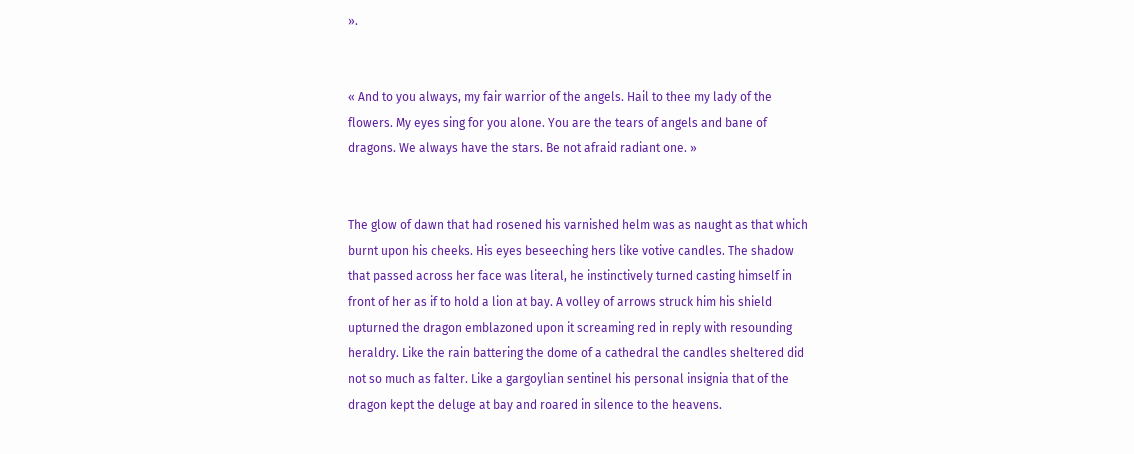».


« And to you always, my fair warrior of the angels. Hail to thee my lady of the flowers. My eyes sing for you alone. You are the tears of angels and bane of dragons. We always have the stars. Be not afraid radiant one. »


The glow of dawn that had rosened his varnished helm was as naught as that which burnt upon his cheeks. His eyes beseeching hers like votive candles. The shadow that passed across her face was literal, he instinctively turned casting himself in front of her as if to hold a lion at bay. A volley of arrows struck him his shield upturned the dragon emblazoned upon it screaming red in reply with resounding heraldry. Like the rain battering the dome of a cathedral the candles sheltered did not so much as falter. Like a gargoylian sentinel his personal insignia that of the dragon kept the deluge at bay and roared in silence to the heavens.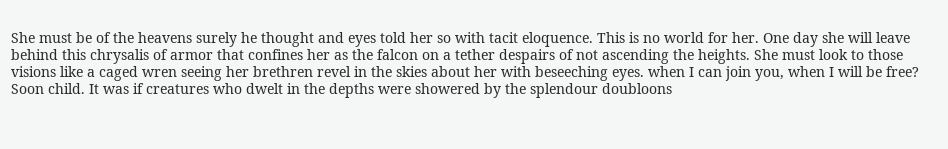She must be of the heavens surely he thought and eyes told her so with tacit eloquence. This is no world for her. One day she will leave behind this chrysalis of armor that confines her as the falcon on a tether despairs of not ascending the heights. She must look to those visions like a caged wren seeing her brethren revel in the skies about her with beseeching eyes. when I can join you, when I will be free? Soon child. It was if creatures who dwelt in the depths were showered by the splendour doubloons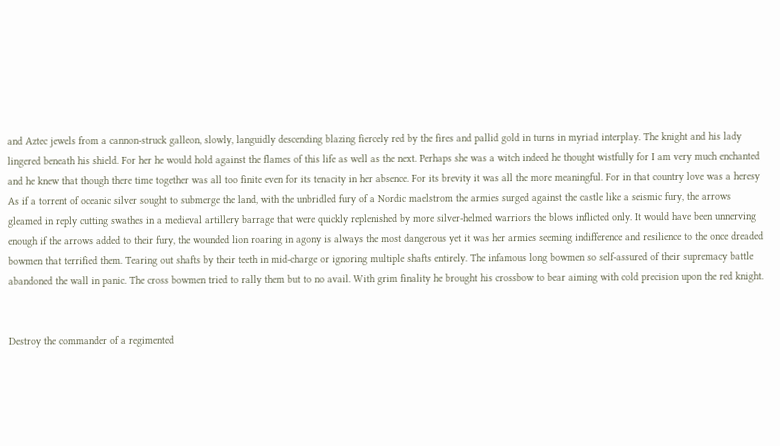and Aztec jewels from a cannon-struck galleon, slowly, languidly descending blazing fiercely red by the fires and pallid gold in turns in myriad interplay. The knight and his lady lingered beneath his shield. For her he would hold against the flames of this life as well as the next. Perhaps she was a witch indeed he thought wistfully for I am very much enchanted and he knew that though there time together was all too finite even for its tenacity in her absence. For its brevity it was all the more meaningful. For in that country love was a heresy As if a torrent of oceanic silver sought to submerge the land, with the unbridled fury of a Nordic maelstrom the armies surged against the castle like a seismic fury, the arrows gleamed in reply cutting swathes in a medieval artillery barrage that were quickly replenished by more silver-helmed warriors the blows inflicted only. It would have been unnerving enough if the arrows added to their fury, the wounded lion roaring in agony is always the most dangerous yet it was her armies seeming indifference and resilience to the once dreaded bowmen that terrified them. Tearing out shafts by their teeth in mid-charge or ignoring multiple shafts entirely. The infamous long bowmen so self-assured of their supremacy battle abandoned the wall in panic. The cross bowmen tried to rally them but to no avail. With grim finality he brought his crossbow to bear aiming with cold precision upon the red knight.


Destroy the commander of a regimented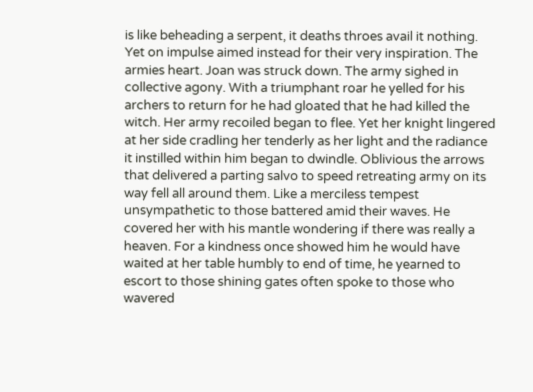is like beheading a serpent, it deaths throes avail it nothing. Yet on impulse aimed instead for their very inspiration. The armies heart. Joan was struck down. The army sighed in collective agony. With a triumphant roar he yelled for his archers to return for he had gloated that he had killed the witch. Her army recoiled began to flee. Yet her knight lingered at her side cradling her tenderly as her light and the radiance it instilled within him began to dwindle. Oblivious the arrows that delivered a parting salvo to speed retreating army on its way fell all around them. Like a merciless tempest unsympathetic to those battered amid their waves. He covered her with his mantle wondering if there was really a heaven. For a kindness once showed him he would have waited at her table humbly to end of time, he yearned to escort to those shining gates often spoke to those who wavered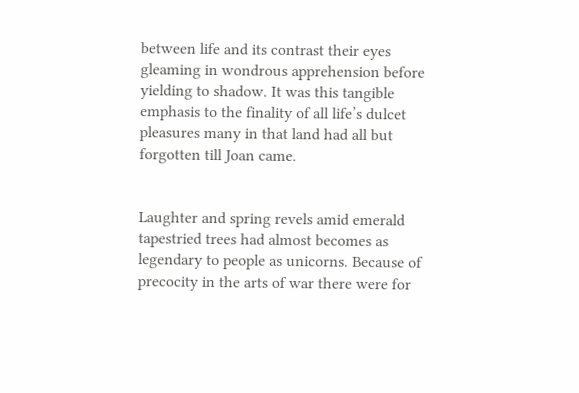between life and its contrast their eyes gleaming in wondrous apprehension before yielding to shadow. It was this tangible emphasis to the finality of all life’s dulcet pleasures many in that land had all but forgotten till Joan came.


Laughter and spring revels amid emerald tapestried trees had almost becomes as legendary to people as unicorns. Because of precocity in the arts of war there were for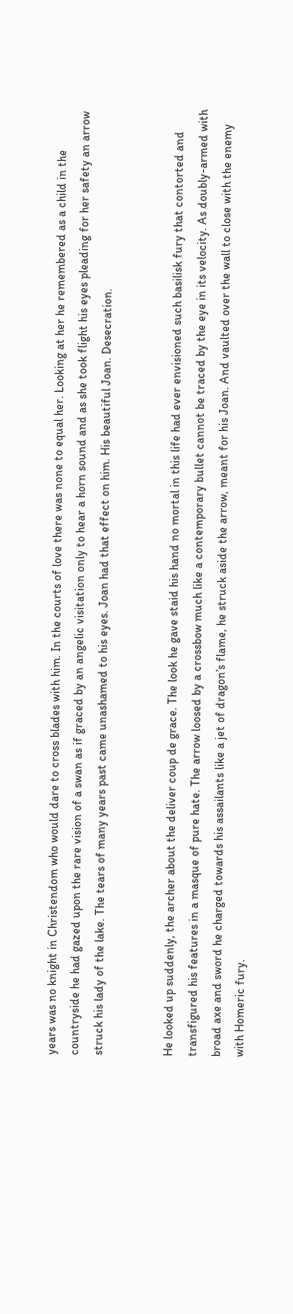years was no knight in Christendom who would dare to cross blades with him. In the courts of love there was none to equal her. Looking at her he remembered as a child in the countryside he had gazed upon the rare vision of a swan as if graced by an angelic visitation only to hear a horn sound and as she took flight his eyes pleading for her safety an arrow struck his lady of the lake. The tears of many years past came unashamed to his eyes. Joan had that effect on him. His beautiful Joan. Desecration.


He looked up suddenly, the archer about the deliver coup de grace. The look he gave staid his hand no mortal in this life had ever envisioned such basilisk fury that contorted and transfigured his features in a masque of pure hate. The arrow loosed by a crossbow much like a contemporary bullet cannot be traced by the eye in its velocity. As doubly-armed with broad axe and sword he charged towards his assailants like a jet of dragon’s flame, he struck aside the arrow, meant for his Joan. And vaulted over the wall to close with the enemy with Homeric fury.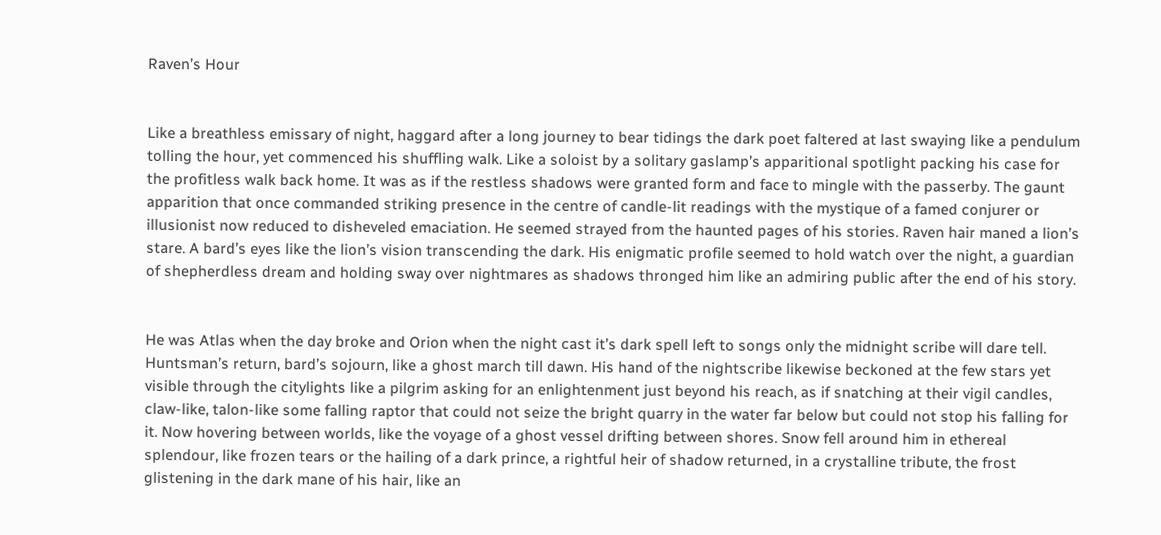Raven’s Hour


Like a breathless emissary of night, haggard after a long journey to bear tidings the dark poet faltered at last swaying like a pendulum tolling the hour, yet commenced his shuffling walk. Like a soloist by a solitary gaslamp’s apparitional spotlight packing his case for the profitless walk back home. It was as if the restless shadows were granted form and face to mingle with the passerby. The gaunt apparition that once commanded striking presence in the centre of candle-lit readings with the mystique of a famed conjurer or illusionist now reduced to disheveled emaciation. He seemed strayed from the haunted pages of his stories. Raven hair maned a lion’s stare. A bard’s eyes like the lion’s vision transcending the dark. His enigmatic profile seemed to hold watch over the night, a guardian of shepherdless dream and holding sway over nightmares as shadows thronged him like an admiring public after the end of his story.


He was Atlas when the day broke and Orion when the night cast it’s dark spell left to songs only the midnight scribe will dare tell. Huntsman’s return, bard’s sojourn, like a ghost march till dawn. His hand of the nightscribe likewise beckoned at the few stars yet visible through the citylights like a pilgrim asking for an enlightenment just beyond his reach, as if snatching at their vigil candles, claw-like, talon-like some falling raptor that could not seize the bright quarry in the water far below but could not stop his falling for it. Now hovering between worlds, like the voyage of a ghost vessel drifting between shores. Snow fell around him in ethereal splendour, like frozen tears or the hailing of a dark prince, a rightful heir of shadow returned, in a crystalline tribute, the frost glistening in the dark mane of his hair, like an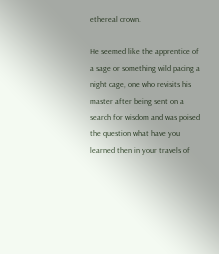ethereal crown.

He seemed like the apprentice of a sage or something wild pacing a night cage, one who revisits his master after being sent on a search for wisdom and was poised the question what have you learned then in your travels of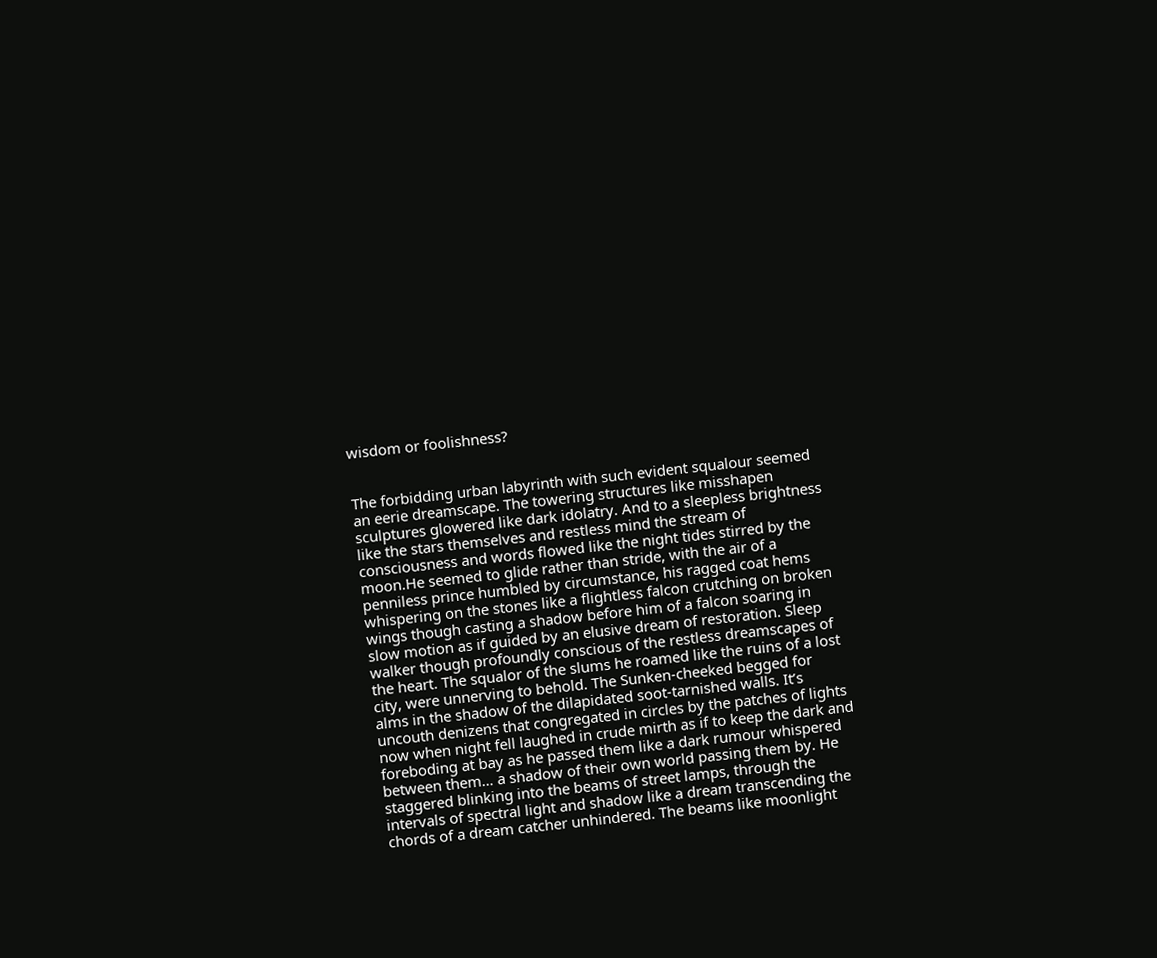wisdom or foolishness?


The forbidding urban labyrinth with such evident squalour seemed an eerie dreamscape. The towering structures like misshapen sculptures glowered like dark idolatry. And to a sleepless brightness like the stars themselves and restless mind the stream of consciousness and words flowed like the night tides stirred by the moon.He seemed to glide rather than stride, with the air of a penniless prince humbled by circumstance, his ragged coat hems whispering on the stones like a flightless falcon crutching on broken wings though casting a shadow before him of a falcon soaring in slow motion as if guided by an elusive dream of restoration. Sleep walker though profoundly conscious of the restless dreamscapes of the heart. The squalor of the slums he roamed like the ruins of a lost city, were unnerving to behold. The Sunken-cheeked begged for alms in the shadow of the dilapidated soot-tarnished walls. It’s uncouth denizens that congregated in circles by the patches of lights now when night fell laughed in crude mirth as if to keep the dark and foreboding at bay as he passed them like a dark rumour whispered between them… a shadow of their own world passing them by. He staggered blinking into the beams of street lamps, through the intervals of spectral light and shadow like a dream transcending the chords of a dream catcher unhindered. The beams like moonlight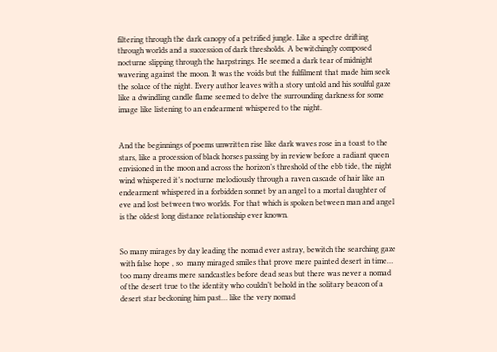filtering through the dark canopy of a petrified jungle. Like a spectre drifting through worlds and a succession of dark thresholds. A bewitchingly composed nocturne slipping through the harpstrings. He seemed a dark tear of midnight wavering against the moon. It was the voids but the fulfilment that made him seek the solace of the night. Every author leaves with a story untold and his soulful gaze like a dwindling candle flame seemed to delve the surrounding darkness for some image like listening to an endearment whispered to the night.


And the beginnings of poems unwritten rise like dark waves rose in a toast to the stars, like a procession of black horses passing by in review before a radiant queen envisioned in the moon and across the horizon’s threshold of the ebb tide, the night wind whispered it’s nocturne melodiously through a raven cascade of hair like an endearment whispered in a forbidden sonnet by an angel to a mortal daughter of eve and lost between two worlds. For that which is spoken between man and angel is the oldest long distance relationship ever known.


So many mirages by day leading the nomad ever astray, bewitch the searching gaze with false hope , so  many miraged smiles that prove mere painted desert in time… too many dreams mere sandcastles before dead seas but there was never a nomad of the desert true to the identity who couldn’t behold in the solitary beacon of a desert star beckoning him past… like the very nomad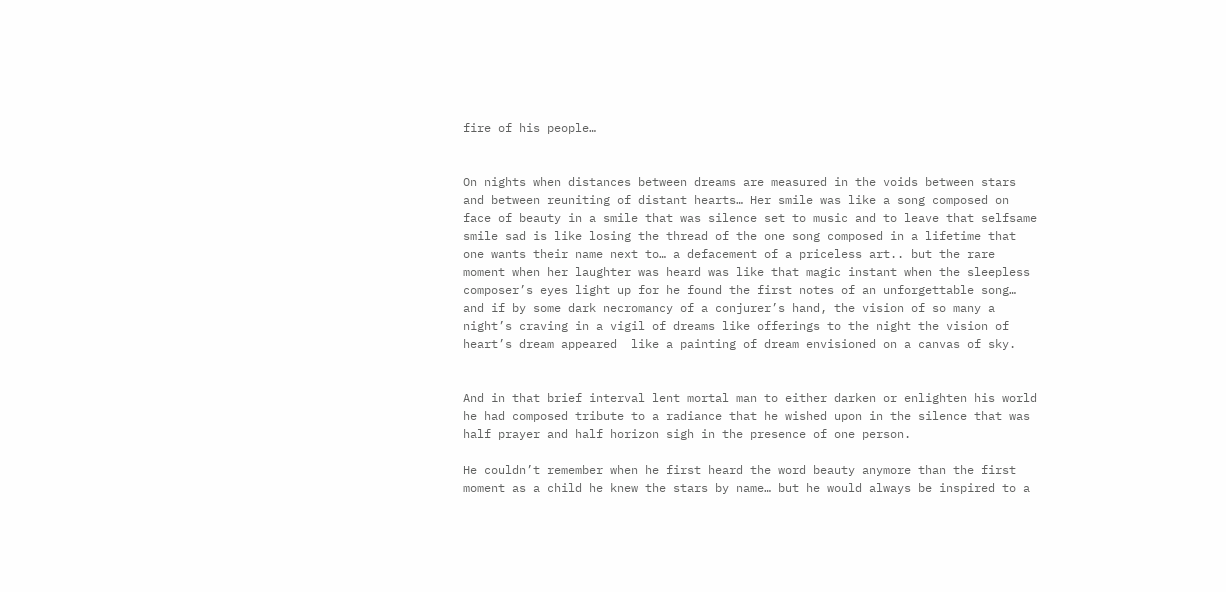fire of his people…


On nights when distances between dreams are measured in the voids between stars and between reuniting of distant hearts… Her smile was like a song composed on face of beauty in a smile that was silence set to music and to leave that selfsame smile sad is like losing the thread of the one song composed in a lifetime that one wants their name next to… a defacement of a priceless art.. but the rare moment when her laughter was heard was like that magic instant when the sleepless composer’s eyes light up for he found the first notes of an unforgettable song…  and if by some dark necromancy of a conjurer’s hand, the vision of so many a night’s craving in a vigil of dreams like offerings to the night the vision of heart’s dream appeared  like a painting of dream envisioned on a canvas of sky.


And in that brief interval lent mortal man to either darken or enlighten his world he had composed tribute to a radiance that he wished upon in the silence that was half prayer and half horizon sigh in the presence of one person.

He couldn’t remember when he first heard the word beauty anymore than the first moment as a child he knew the stars by name… but he would always be inspired to a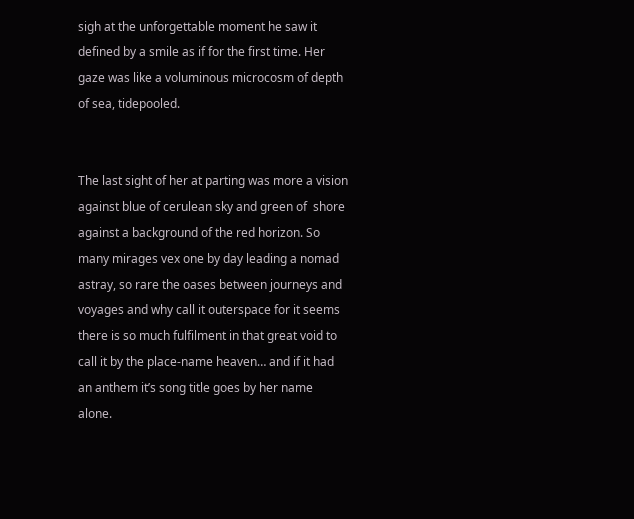sigh at the unforgettable moment he saw it defined by a smile as if for the first time. Her gaze was like a voluminous microcosm of depth of sea, tidepooled.


The last sight of her at parting was more a vision against blue of cerulean sky and green of  shore against a background of the red horizon. So many mirages vex one by day leading a nomad astray, so rare the oases between journeys and voyages and why call it outerspace for it seems there is so much fulfilment in that great void to call it by the place-name heaven… and if it had an anthem it’s song title goes by her name alone.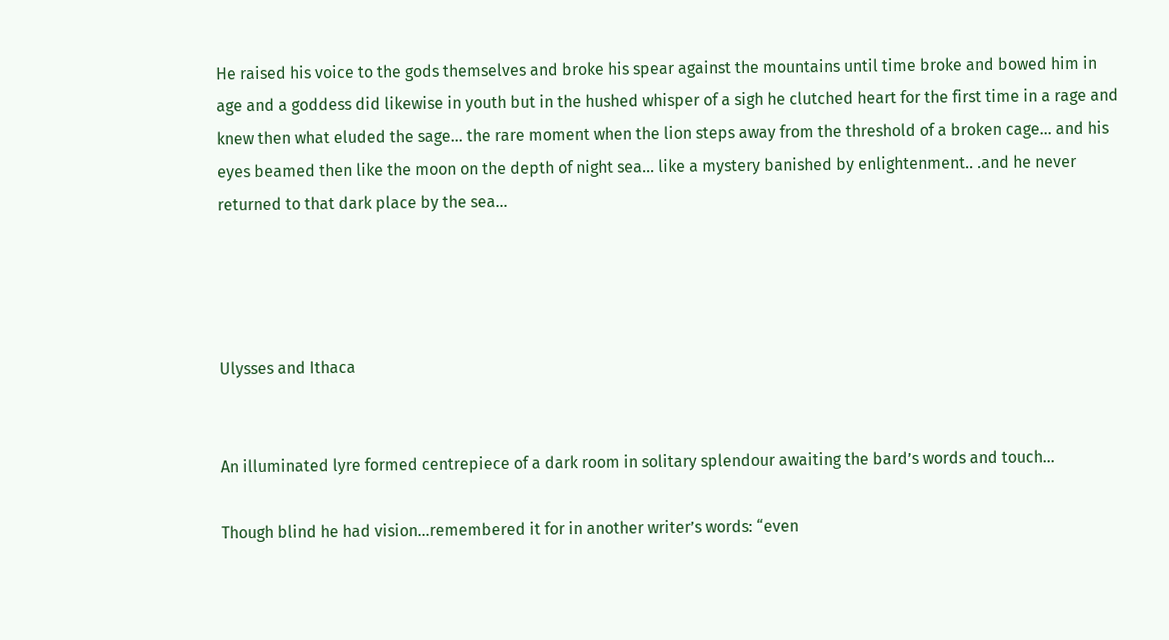He raised his voice to the gods themselves and broke his spear against the mountains until time broke and bowed him in age and a goddess did likewise in youth but in the hushed whisper of a sigh he clutched heart for the first time in a rage and knew then what eluded the sage… the rare moment when the lion steps away from the threshold of a broken cage… and his eyes beamed then like the moon on the depth of night sea… like a mystery banished by enlightenment.. .and he never returned to that dark place by the sea…




Ulysses and Ithaca


An illuminated lyre formed centrepiece of a dark room in solitary splendour awaiting the bard’s words and touch…

Though blind he had vision…remembered it for in another writer’s words: “even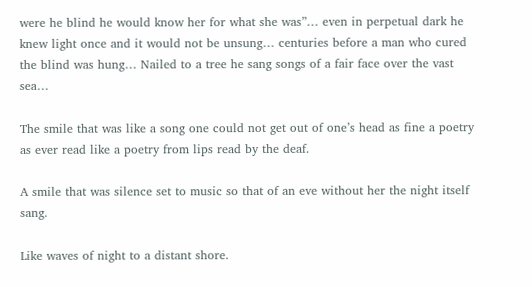were he blind he would know her for what she was”… even in perpetual dark he knew light once and it would not be unsung… centuries before a man who cured the blind was hung… Nailed to a tree he sang songs of a fair face over the vast sea…

The smile that was like a song one could not get out of one’s head as fine a poetry as ever read like a poetry from lips read by the deaf.

A smile that was silence set to music so that of an eve without her the night itself sang.

Like waves of night to a distant shore.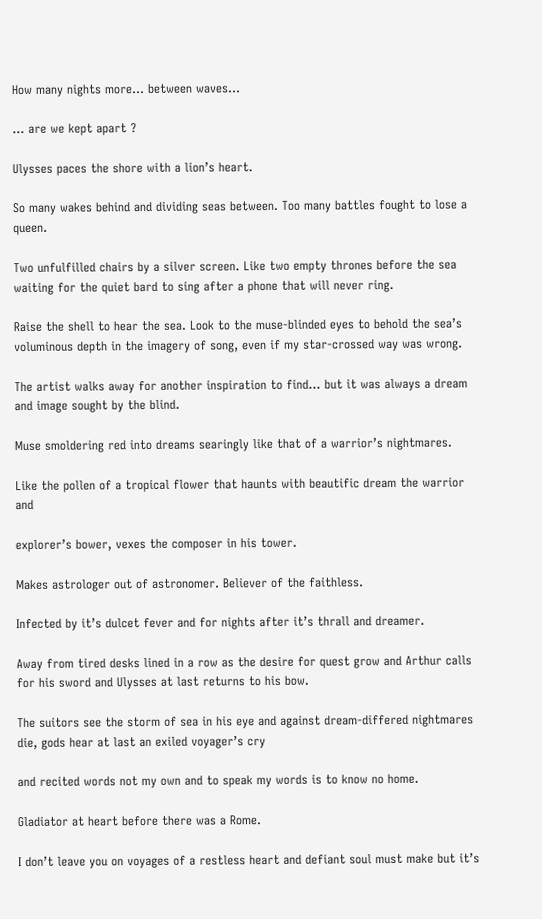How many nights more… between waves…

… are we kept apart ?

Ulysses paces the shore with a lion’s heart.

So many wakes behind and dividing seas between. Too many battles fought to lose a queen.

Two unfulfilled chairs by a silver screen. Like two empty thrones before the sea waiting for the quiet bard to sing after a phone that will never ring.

Raise the shell to hear the sea. Look to the muse-blinded eyes to behold the sea’s voluminous depth in the imagery of song, even if my star-crossed way was wrong.

The artist walks away for another inspiration to find… but it was always a dream and image sought by the blind.

Muse smoldering red into dreams searingly like that of a warrior’s nightmares.

Like the pollen of a tropical flower that haunts with beautific dream the warrior and

explorer’s bower, vexes the composer in his tower.

Makes astrologer out of astronomer. Believer of the faithless.

Infected by it’s dulcet fever and for nights after it’s thrall and dreamer.

Away from tired desks lined in a row as the desire for quest grow and Arthur calls for his sword and Ulysses at last returns to his bow.

The suitors see the storm of sea in his eye and against dream-differed nightmares die, gods hear at last an exiled voyager’s cry

and recited words not my own and to speak my words is to know no home.

Gladiator at heart before there was a Rome.

I don’t leave you on voyages of a restless heart and defiant soul must make but it’s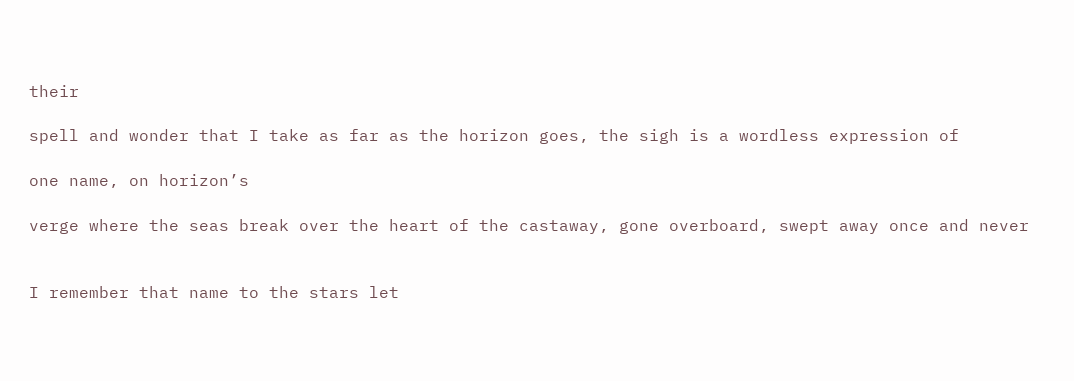their

spell and wonder that I take as far as the horizon goes, the sigh is a wordless expression of

one name, on horizon’s

verge where the seas break over the heart of the castaway, gone overboard, swept away once and never


I remember that name to the stars let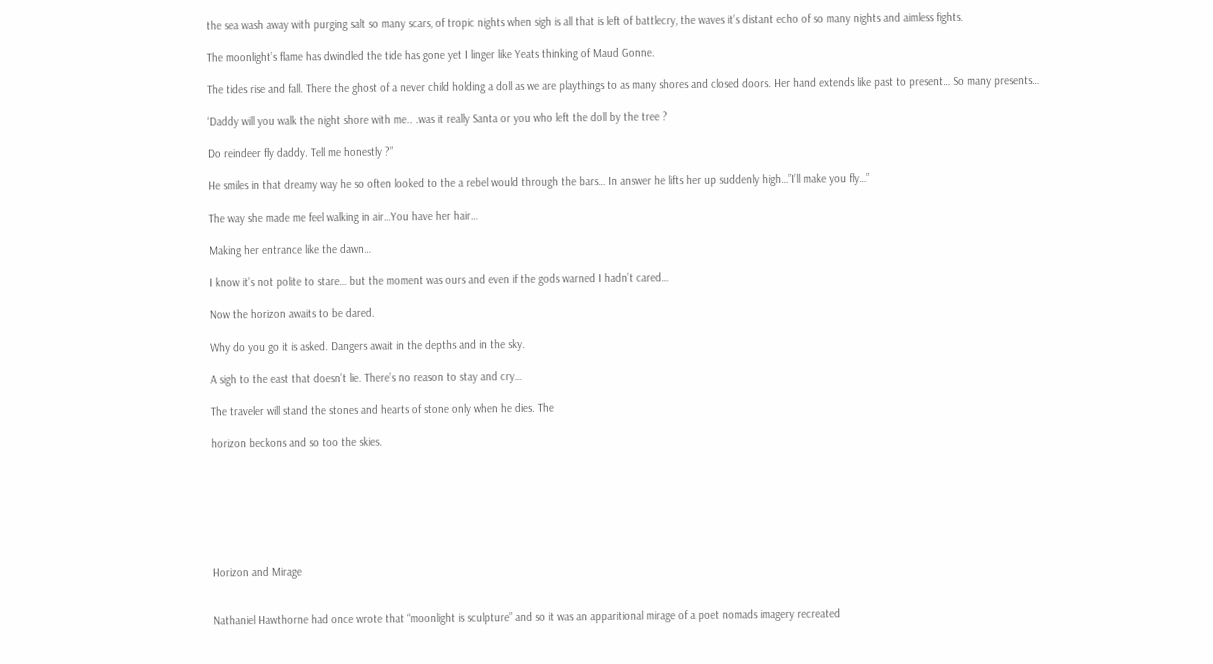the sea wash away with purging salt so many scars, of tropic nights when sigh is all that is left of battlecry, the waves it’s distant echo of so many nights and aimless fights.

The moonlight’s flame has dwindled the tide has gone yet I linger like Yeats thinking of Maud Gonne.

The tides rise and fall. There the ghost of a never child holding a doll as we are playthings to as many shores and closed doors. Her hand extends like past to present… So many presents…

‘Daddy will you walk the night shore with me.. .was it really Santa or you who left the doll by the tree ?

Do reindeer fly daddy. Tell me honestly ?”

He smiles in that dreamy way he so often looked to the a rebel would through the bars… In answer he lifts her up suddenly high…”I’ll make you fly…”

The way she made me feel walking in air…You have her hair…

Making her entrance like the dawn…

I know it’s not polite to stare… but the moment was ours and even if the gods warned I hadn’t cared…

Now the horizon awaits to be dared.

Why do you go it is asked. Dangers await in the depths and in the sky.

A sigh to the east that doesn’t lie. There’s no reason to stay and cry…

The traveler will stand the stones and hearts of stone only when he dies. The

horizon beckons and so too the skies.







Horizon and Mirage


Nathaniel Hawthorne had once wrote that “moonlight is sculpture” and so it was an apparitional mirage of a poet nomads imagery recreated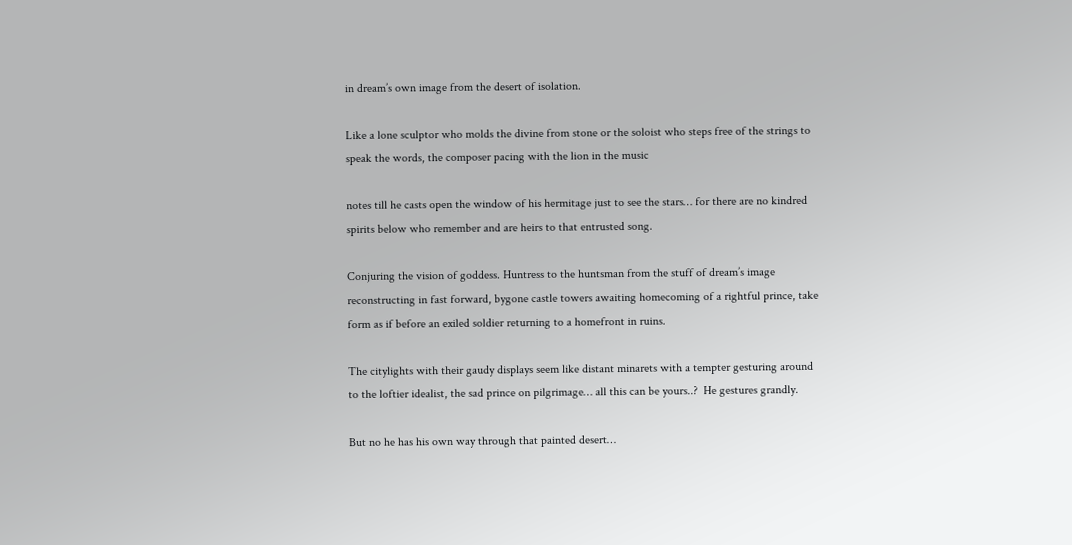in dream’s own image from the desert of isolation.

Like a lone sculptor who molds the divine from stone or the soloist who steps free of the strings to speak the words, the composer pacing with the lion in the music

notes till he casts open the window of his hermitage just to see the stars… for there are no kindred spirits below who remember and are heirs to that entrusted song.

Conjuring the vision of goddess. Huntress to the huntsman from the stuff of dream’s image reconstructing in fast forward, bygone castle towers awaiting homecoming of a rightful prince, take form as if before an exiled soldier returning to a homefront in ruins.

The citylights with their gaudy displays seem like distant minarets with a tempter gesturing around to the loftier idealist, the sad prince on pilgrimage… all this can be yours..?  He gestures grandly.

But no he has his own way through that painted desert…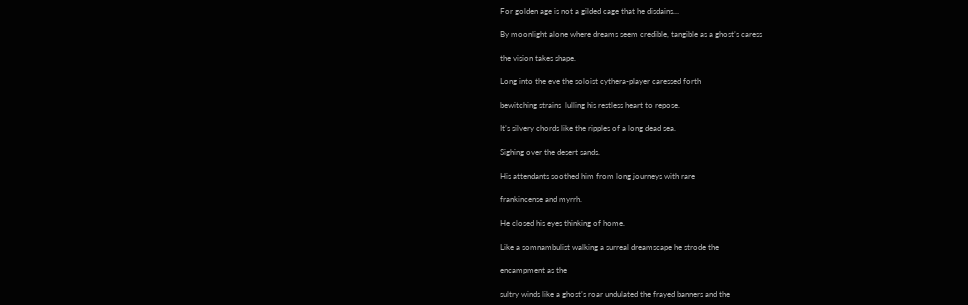For golden age is not a gilded cage that he disdains…

By moonlight alone where dreams seem credible, tangible as a ghost’s caress

the vision takes shape.

Long into the eve the soloist cythera-player caressed forth

bewitching strains  lulling his restless heart to repose.

It’s silvery chords like the ripples of a long dead sea.

Sighing over the desert sands.

His attendants soothed him from long journeys with rare

frankincense and myrrh.

He closed his eyes thinking of home.

Like a somnambulist walking a surreal dreamscape he strode the

encampment as the

sultry winds like a ghost’s roar undulated the frayed banners and the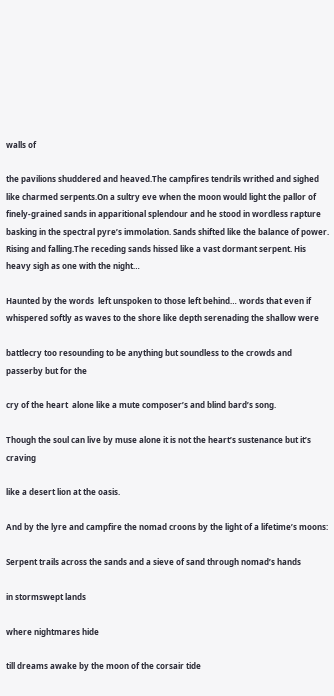walls of

the pavilions shuddered and heaved.The campfires tendrils writhed and sighed like charmed serpents.On a sultry eve when the moon would light the pallor of finely-grained sands in apparitional splendour and he stood in wordless rapture basking in the spectral pyre’s immolation. Sands shifted like the balance of power. Rising and falling.The receding sands hissed like a vast dormant serpent. His heavy sigh as one with the night…

Haunted by the words  left unspoken to those left behind… words that even if whispered softly as waves to the shore like depth serenading the shallow were

battlecry too resounding to be anything but soundless to the crowds and passerby but for the

cry of the heart  alone like a mute composer’s and blind bard’s song.

Though the soul can live by muse alone it is not the heart’s sustenance but it’s craving

like a desert lion at the oasis.

And by the lyre and campfire the nomad croons by the light of a lifetime’s moons:

Serpent trails across the sands and a sieve of sand through nomad’s hands

in stormswept lands

where nightmares hide

till dreams awake by the moon of the corsair tide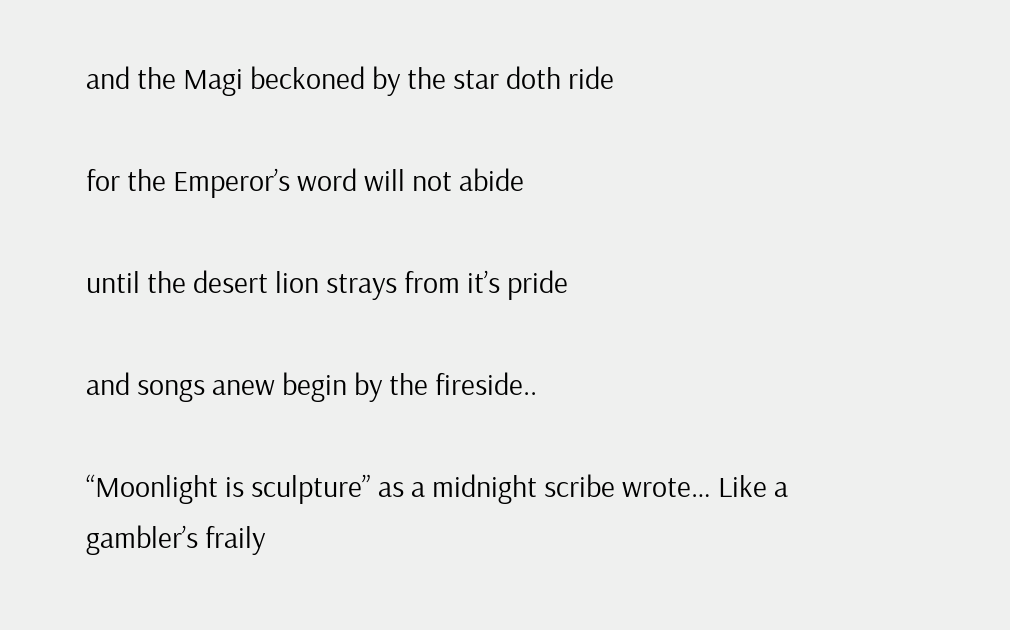and the Magi beckoned by the star doth ride

for the Emperor’s word will not abide

until the desert lion strays from it’s pride

and songs anew begin by the fireside..

“Moonlight is sculpture” as a midnight scribe wrote… Like a gambler’s fraily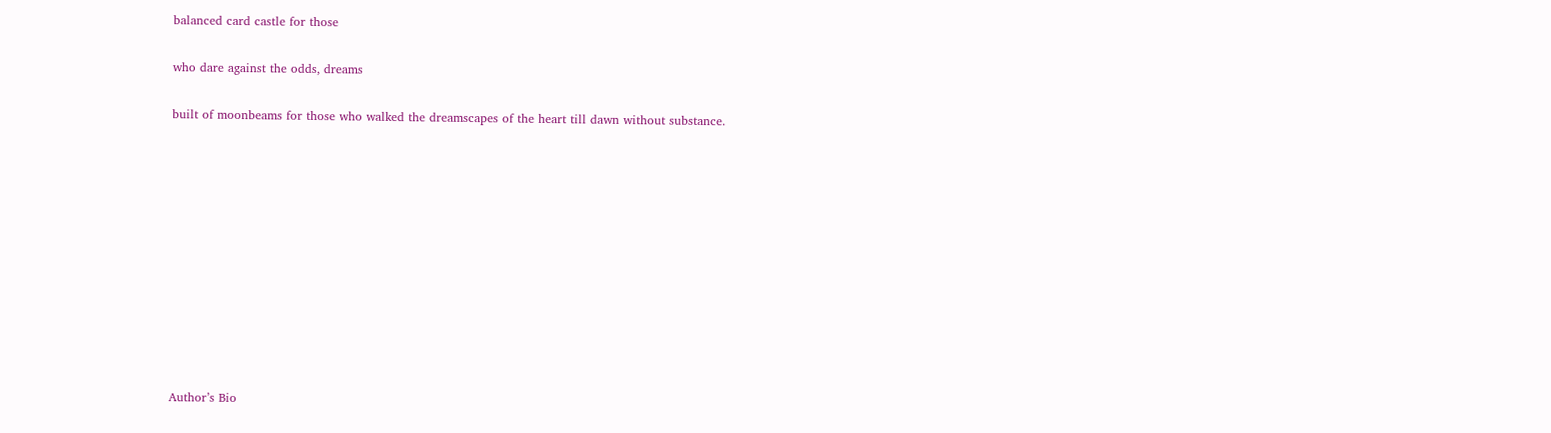balanced card castle for those

who dare against the odds, dreams

built of moonbeams for those who walked the dreamscapes of the heart till dawn without substance.











Author’s Bio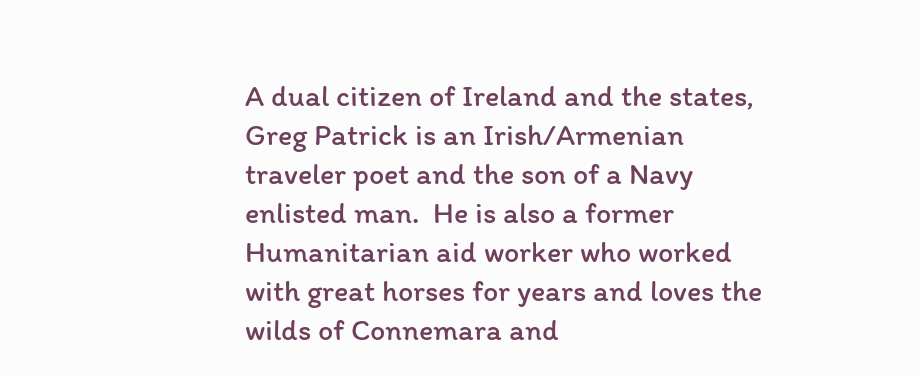A dual citizen of Ireland and the states, Greg Patrick is an Irish/Armenian traveler poet and the son of a Navy enlisted man.  He is also a former Humanitarian aid worker who worked with great horses for years and loves the wilds of Connemara and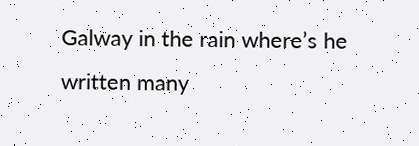Galway in the rain where’s he written many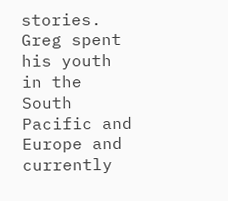stories. Greg spent his youth in the South Pacific and Europe and currently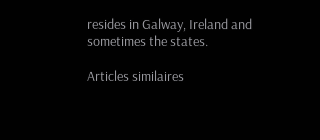resides in Galway, Ireland and sometimes the states.

Articles similaires